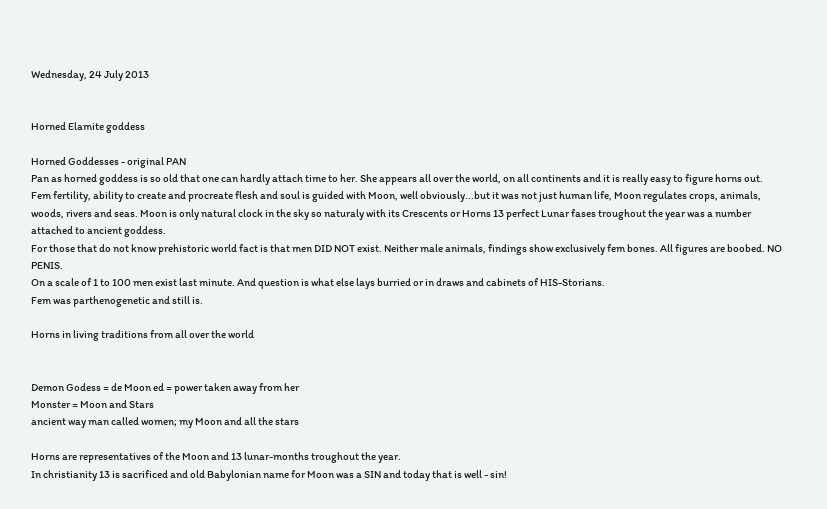Wednesday, 24 July 2013


Horned Elamite goddess

Horned Goddesses - original PAN
Pan as horned goddess is so old that one can hardly attach time to her. She appears all over the world, on all continents and it is really easy to figure horns out. Fem fertility, ability to create and procreate flesh and soul is guided with Moon, well obviously...but it was not just human life, Moon regulates crops, animals, woods, rivers and seas. Moon is only natural clock in the sky so naturaly with its Crescents or Horns 13 perfect Lunar fases troughout the year was a number attached to ancient goddess.
For those that do not know prehistoric world fact is that men DID NOT exist. Neither male animals, findings show exclusively fem bones. All figures are boobed. NO PENIS.
On a scale of 1 to 100 men exist last minute. And question is what else lays burried or in draws and cabinets of HIS-Storians.
Fem was parthenogenetic and still is.

Horns in living traditions from all over the world


Demon Godess = de Moon ed = power taken away from her
Monster = Moon and Stars
ancient way man called women; my Moon and all the stars

Horns are representatives of the Moon and 13 lunar-months troughout the year.
In christianity 13 is sacrificed and old Babylonian name for Moon was a SIN and today that is well - sin!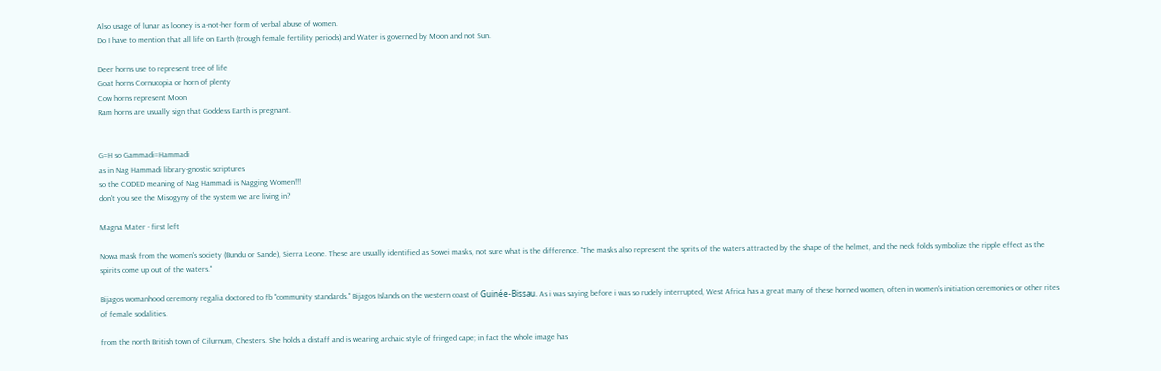Also usage of lunar as looney is a-not-her form of verbal abuse of women.
Do I have to mention that all life on Earth (trough female fertility periods) and Water is governed by Moon and not Sun.

Deer horns use to represent tree of life
Goat horns Cornucopia or horn of plenty
Cow horns represent Moon
Ram horns are usually sign that Goddess Earth is pregnant.


G=H so Gammadi=Hammadi
as in Nag Hammadi library-gnostic scriptures
so the CODED meaning of Nag Hammadi is Nagging Women!!!
don't you see the Misogyny of the system we are living in?

Magna Mater - first left

Nowa mask from the women's society (Bundu or Sande), Sierra Leone. These are usually identified as Sowei masks, not sure what is the difference. "The masks also represent the sprits of the waters attracted by the shape of the helmet, and the neck folds symbolize the ripple effect as the spirits come up out of the waters."

Bijagos womanhood ceremony regalia doctored to fb "community standards." Bijagos Islands on the western coast of Guinée-Bissau. As i was saying before i was so rudely interrupted, West Africa has a great many of these horned women, often in women's initiation ceremonies or other rites of female sodalities.

from the north British town of Cilurnum, Chesters. She holds a distaff and is wearing archaic style of fringed cape; in fact the whole image has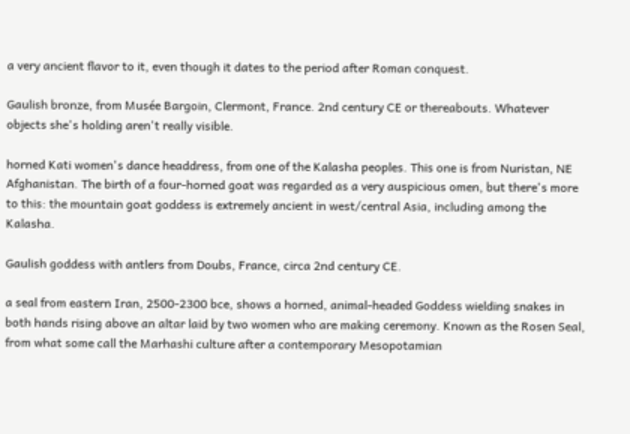a very ancient flavor to it, even though it dates to the period after Roman conquest.

Gaulish bronze, from Musée Bargoin, Clermont, France. 2nd century CE or thereabouts. Whatever objects she's holding aren't really visible.

horned Kati women's dance headdress, from one of the Kalasha peoples. This one is from Nuristan, NE Afghanistan. The birth of a four-horned goat was regarded as a very auspicious omen, but there's more to this: the mountain goat goddess is extremely ancient in west/central Asia, including among the Kalasha.

Gaulish goddess with antlers from Doubs, France, circa 2nd century CE.

a seal from eastern Iran, 2500-2300 bce, shows a horned, animal-headed Goddess wielding snakes in both hands rising above an altar laid by two women who are making ceremony. Known as the Rosen Seal, from what some call the Marhashi culture after a contemporary Mesopotamian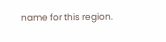name for this region.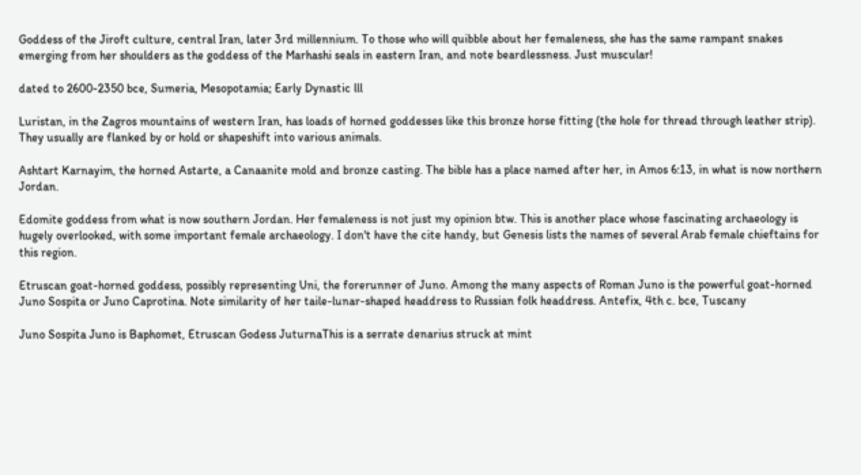Goddess of the Jiroft culture, central Iran, later 3rd millennium. To those who will quibble about her femaleness, she has the same rampant snakes emerging from her shoulders as the goddess of the Marhashi seals in eastern Iran, and note beardlessness. Just muscular!

dated to 2600-2350 bce, Sumeria, Mesopotamia; Early Dynastic lll

Luristan, in the Zagros mountains of western Iran, has loads of horned goddesses like this bronze horse fitting (the hole for thread through leather strip). They usually are flanked by or hold or shapeshift into various animals.

Ashtart Karnayim, the horned Astarte, a Canaanite mold and bronze casting. The bible has a place named after her, in Amos 6:13, in what is now northern Jordan.

Edomite goddess from what is now southern Jordan. Her femaleness is not just my opinion btw. This is another place whose fascinating archaeology is hugely overlooked, with some important female archaeology. I don't have the cite handy, but Genesis lists the names of several Arab female chieftains for this region.

Etruscan goat-horned goddess, possibly representing Uni, the forerunner of Juno. Among the many aspects of Roman Juno is the powerful goat-horned Juno Sospita or Juno Caprotina. Note similarity of her taile-lunar-shaped headdress to Russian folk headdress. Antefix, 4th c. bce, Tuscany

Juno Sospita Juno is Baphomet, Etruscan Godess JuturnaThis is a serrate denarius struck at mint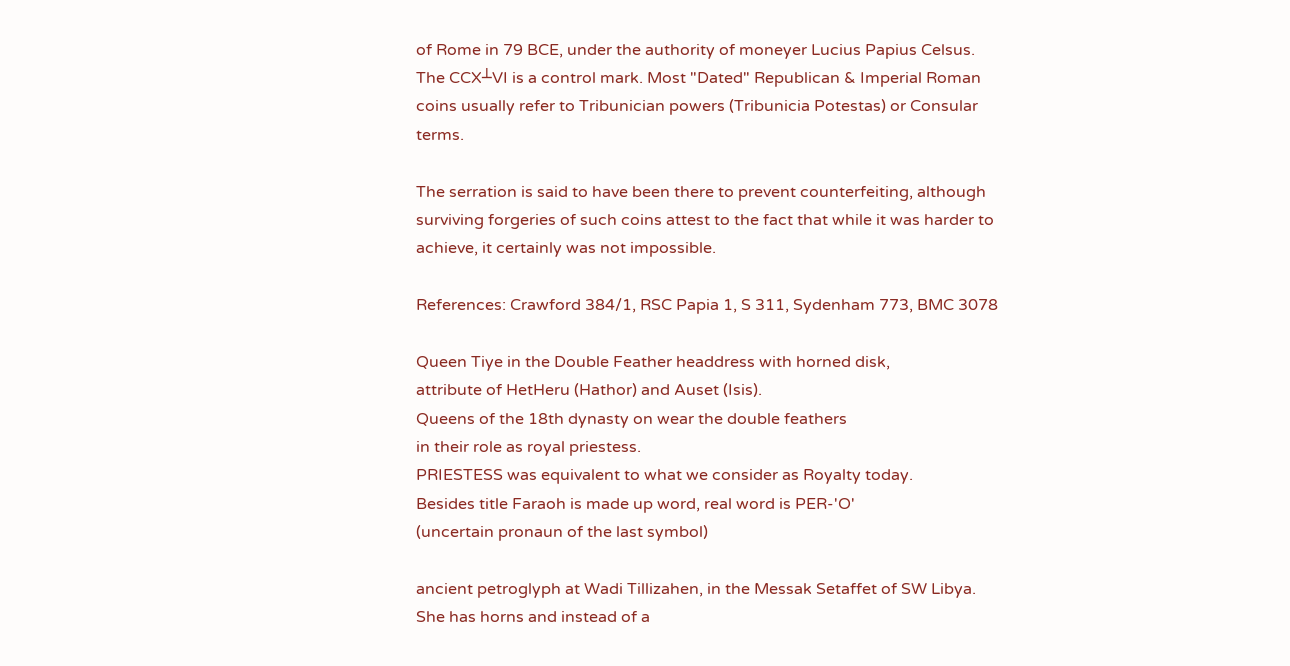of Rome in 79 BCE, under the authority of moneyer Lucius Papius Celsus. The CCX┴VI is a control mark. Most "Dated" Republican & Imperial Roman coins usually refer to Tribunician powers (Tribunicia Potestas) or Consular terms.

The serration is said to have been there to prevent counterfeiting, although surviving forgeries of such coins attest to the fact that while it was harder to achieve, it certainly was not impossible.

References: Crawford 384/1, RSC Papia 1, S 311, Sydenham 773, BMC 3078

Queen Tiye in the Double Feather headdress with horned disk,
attribute of HetHeru (Hathor) and Auset (Isis).
Queens of the 18th dynasty on wear the double feathers
in their role as royal priestess.
PRIESTESS was equivalent to what we consider as Royalty today.
Besides title Faraoh is made up word, real word is PER-'O'
(uncertain pronaun of the last symbol)

ancient petroglyph at Wadi Tillizahen, in the Messak Setaffet of SW Libya. She has horns and instead of a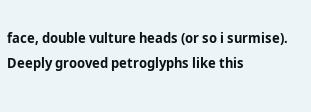face, double vulture heads (or so i surmise). Deeply grooved petroglyphs like this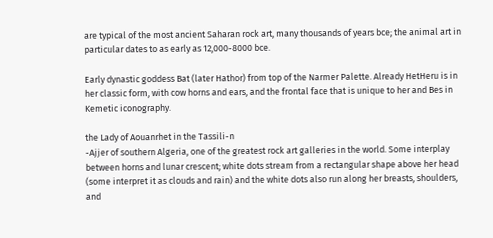are typical of the most ancient Saharan rock art, many thousands of years bce; the animal art in particular dates to as early as 12,000-8000 bce.

Early dynastic goddess Bat (later Hathor) from top of the Narmer Palette. Already HetHeru is in her classic form, with cow horns and ears, and the frontal face that is unique to her and Bes in Kemetic iconography.

the Lady of Aouanrhet in the Tassili-n
-Ajjer of southern Algeria, one of the greatest rock art galleries in the world. Some interplay between horns and lunar crescent; white dots stream from a rectangular shape above her head (some interpret it as clouds and rain) and the white dots also run along her breasts, shoulders, and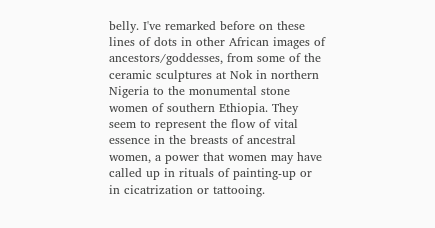belly. I've remarked before on these lines of dots in other African images of ancestors/goddesses, from some of the ceramic sculptures at Nok in northern Nigeria to the monumental stone women of southern Ethiopia. They seem to represent the flow of vital essence in the breasts of ancestral women, a power that women may have called up in rituals of painting-up or in cicatrization or tattooing.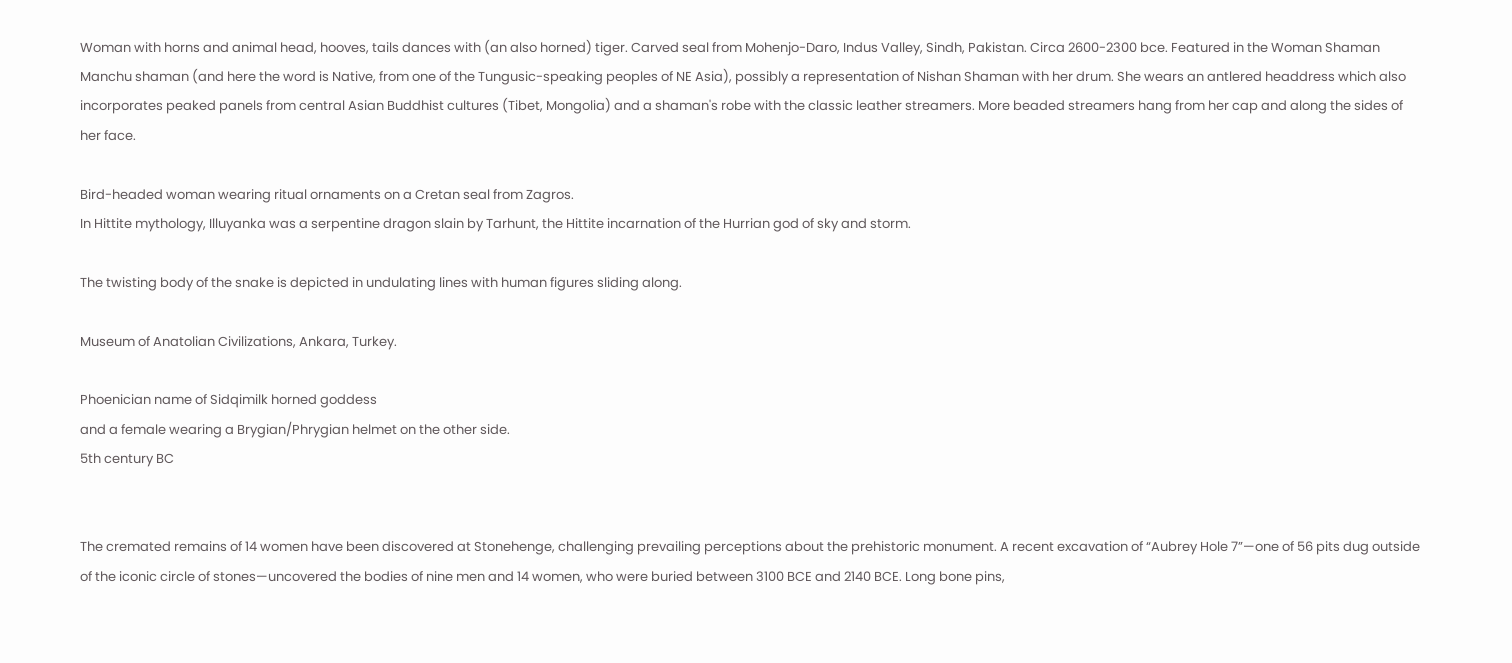Woman with horns and animal head, hooves, tails dances with (an also horned) tiger. Carved seal from Mohenjo-Daro, Indus Valley, Sindh, Pakistan. Circa 2600-2300 bce. Featured in the Woman Shaman
Manchu shaman (and here the word is Native, from one of the Tungusic-speaking peoples of NE Asia), possibly a representation of Nishan Shaman with her drum. She wears an antlered headdress which also incorporates peaked panels from central Asian Buddhist cultures (Tibet, Mongolia) and a shaman's robe with the classic leather streamers. More beaded streamers hang from her cap and along the sides of her face.

Bird-headed woman wearing ritual ornaments on a Cretan seal from Zagros.
In Hittite mythology, Illuyanka was a serpentine dragon slain by Tarhunt, the Hittite incarnation of the Hurrian god of sky and storm.

The twisting body of the snake is depicted in undulating lines with human figures sliding along.

Museum of Anatolian Civilizations, Ankara, Turkey.

Phoenician name of Sidqimilk horned goddess
and a female wearing a Brygian/Phrygian helmet on the other side.
5th century BC


The cremated remains of 14 women have been discovered at Stonehenge, challenging prevailing perceptions about the prehistoric monument. A recent excavation of “Aubrey Hole 7”—one of 56 pits dug outside of the iconic circle of stones—uncovered the bodies of nine men and 14 women, who were buried between 3100 BCE and 2140 BCE. Long bone pins,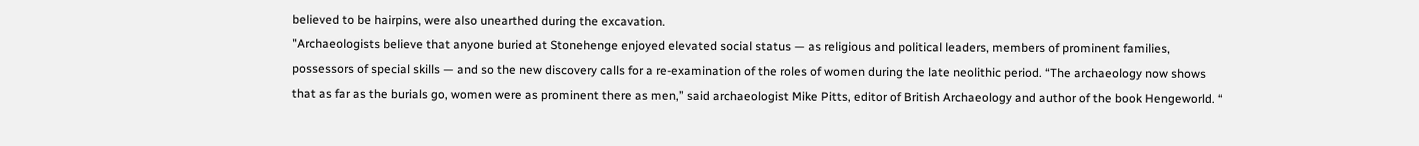believed to be hairpins, were also unearthed during the excavation.
"Archaeologists believe that anyone buried at Stonehenge enjoyed elevated social status — as religious and political leaders, members of prominent families, possessors of special skills — and so the new discovery calls for a re-examination of the roles of women during the late neolithic period. “The archaeology now shows that as far as the burials go, women were as prominent there as men,” said archaeologist Mike Pitts, editor of British Archaeology and author of the book Hengeworld. “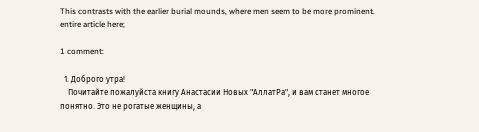This contrasts with the earlier burial mounds, where men seem to be more prominent.
entire article here;

1 comment:

  1. Доброго утра!
    Почитайте пожалуйста книгу Анастасии Новых "АллатРа", и вам станет многое понятно. Это не рогатые женщины, а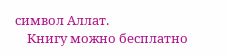символ Аллат.
    Книгу можно бесплатно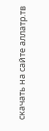скачать на сайте аллатр.тв